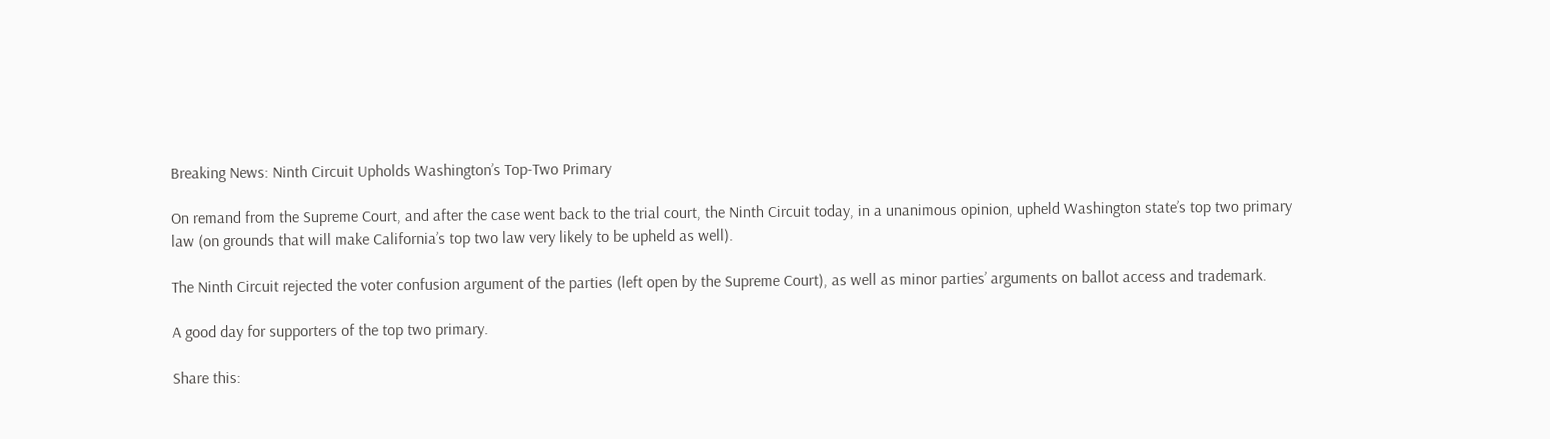Breaking News: Ninth Circuit Upholds Washington’s Top-Two Primary

On remand from the Supreme Court, and after the case went back to the trial court, the Ninth Circuit today, in a unanimous opinion, upheld Washington state’s top two primary law (on grounds that will make California’s top two law very likely to be upheld as well).

The Ninth Circuit rejected the voter confusion argument of the parties (left open by the Supreme Court), as well as minor parties’ arguments on ballot access and trademark.

A good day for supporters of the top two primary.

Share this: